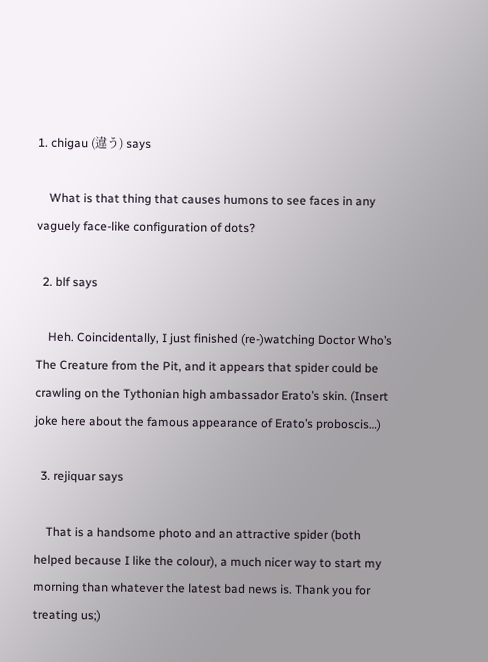1. chigau (違う) says

    What is that thing that causes humons to see faces in any vaguely face-like configuration of dots?

  2. blf says

    Heh. Coincidentally, I just finished (re-)watching Doctor Who’s The Creature from the Pit, and it appears that spider could be crawling on the Tythonian high ambassador Erato’s skin. (Insert joke here about the famous appearance of Erato’s proboscis…)

  3. rejiquar says

    That is a handsome photo and an attractive spider (both helped because I like the colour), a much nicer way to start my morning than whatever the latest bad news is. Thank you for treating us;)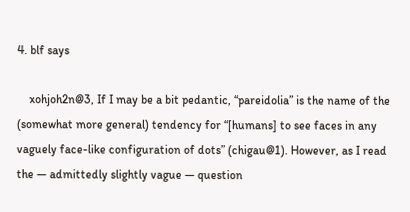4. blf says

    xohjoh2n@3, If I may be a bit pedantic, “pareidolia” is the name of the (somewhat more general) tendency for “[humans] to see faces in any vaguely face-like configuration of dots” (chigau@1). However, as I read the — admittedly slightly vague — question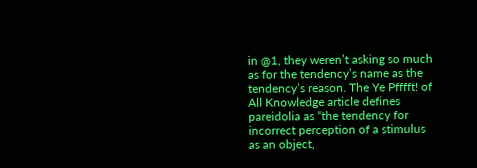in @1, they weren’t asking so much as for the tendency’s name as the tendency’s reason. The Ye Pfffft! of All Knowledge article defines pareidolia as “the tendency for incorrect perception of a stimulus as an object,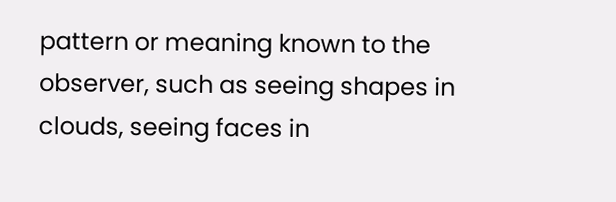pattern or meaning known to the observer, such as seeing shapes in clouds, seeing faces in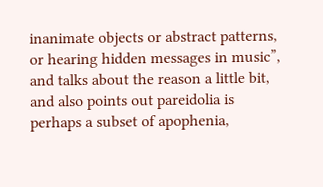inanimate objects or abstract patterns, or hearing hidden messages in music”, and talks about the reason a little bit, and also points out pareidolia is perhaps a subset of apophenia,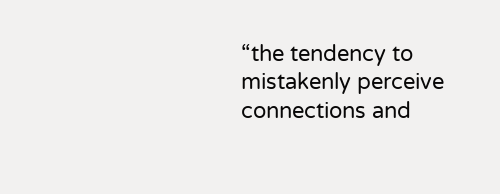“the tendency to mistakenly perceive connections and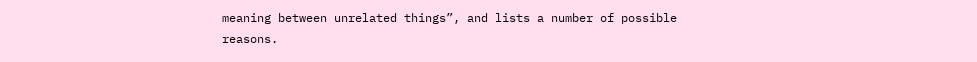meaning between unrelated things”, and lists a number of possible reasons.